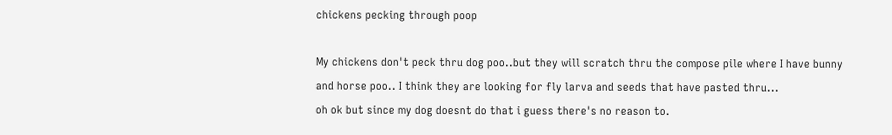chickens pecking through poop

My chickens don't peck thru dog poo..but they will scratch thru the compose pile where I have bunny and horse poo.. I think they are looking for fly larva and seeds that have pasted thru...
oh ok but since my dog doesnt do that i guess there's no reason to.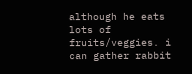although he eats lots of fruits/veggies. i can gather rabbit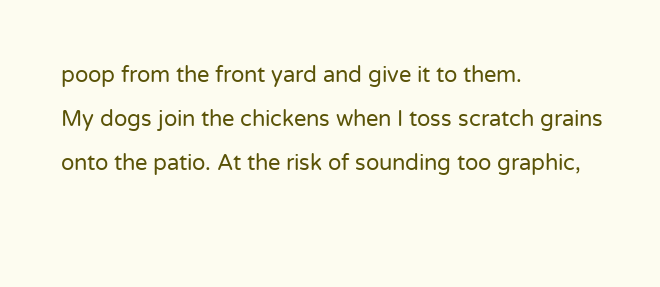poop from the front yard and give it to them.
My dogs join the chickens when I toss scratch grains onto the patio. At the risk of sounding too graphic,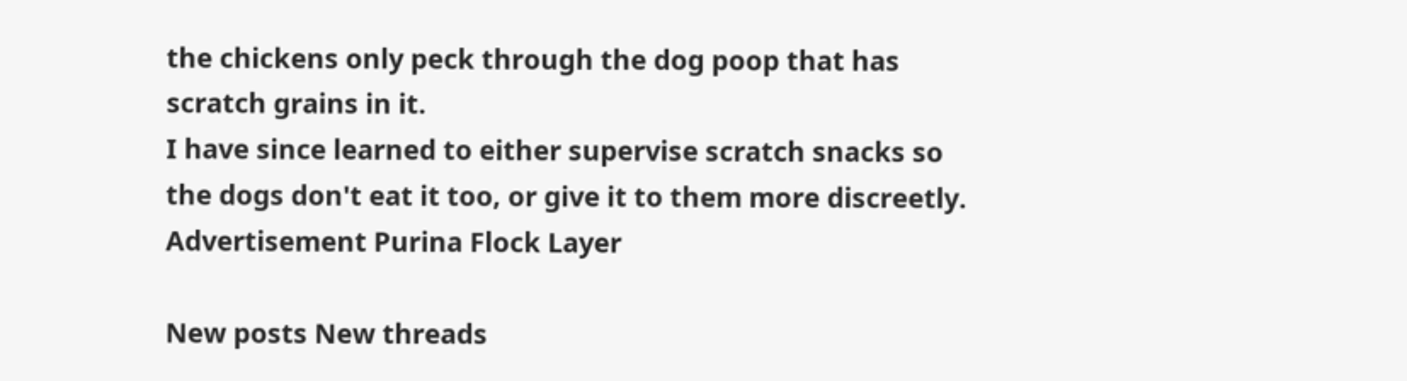the chickens only peck through the dog poop that has scratch grains in it.
I have since learned to either supervise scratch snacks so the dogs don't eat it too, or give it to them more discreetly.
Advertisement Purina Flock Layer

New posts New threads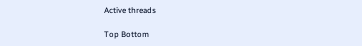Active threads

Top Bottom